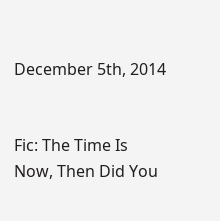December 5th, 2014


Fic: The Time Is Now, Then Did You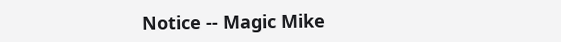Notice -- Magic Mike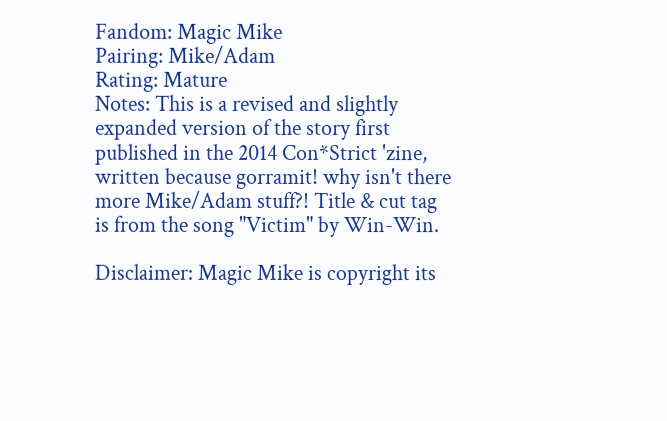Fandom: Magic Mike
Pairing: Mike/Adam
Rating: Mature
Notes: This is a revised and slightly expanded version of the story first published in the 2014 Con*Strict 'zine, written because gorramit! why isn't there more Mike/Adam stuff?! Title & cut tag is from the song "Victim" by Win-Win.

Disclaimer: Magic Mike is copyright its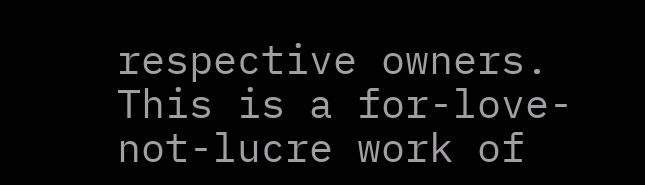respective owners. This is a for-love-not-lucre work of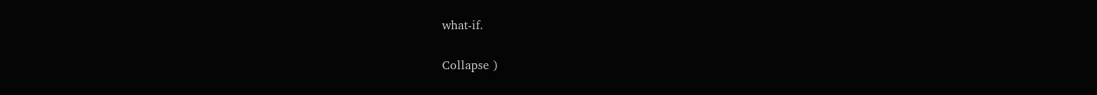what-if.

Collapse )